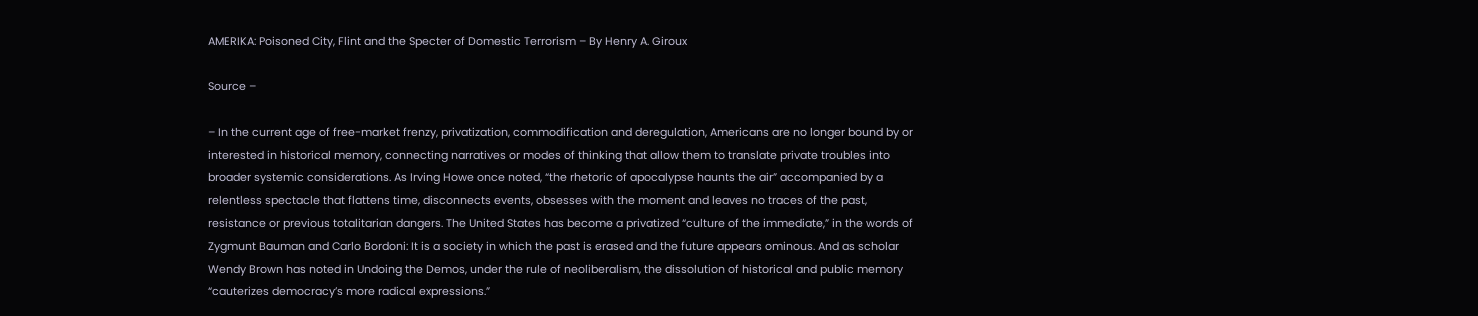AMERIKA: Poisoned City, Flint and the Specter of Domestic Terrorism – By Henry A. Giroux

Source –

– In the current age of free-market frenzy, privatization, commodification and deregulation, Americans are no longer bound by or interested in historical memory, connecting narratives or modes of thinking that allow them to translate private troubles into broader systemic considerations. As Irving Howe once noted, “the rhetoric of apocalypse haunts the air” accompanied by a relentless spectacle that flattens time, disconnects events, obsesses with the moment and leaves no traces of the past, resistance or previous totalitarian dangers. The United States has become a privatized “culture of the immediate,” in the words of Zygmunt Bauman and Carlo Bordoni: It is a society in which the past is erased and the future appears ominous. And as scholar Wendy Brown has noted in Undoing the Demos, under the rule of neoliberalism, the dissolution of historical and public memory “cauterizes democracy’s more radical expressions.”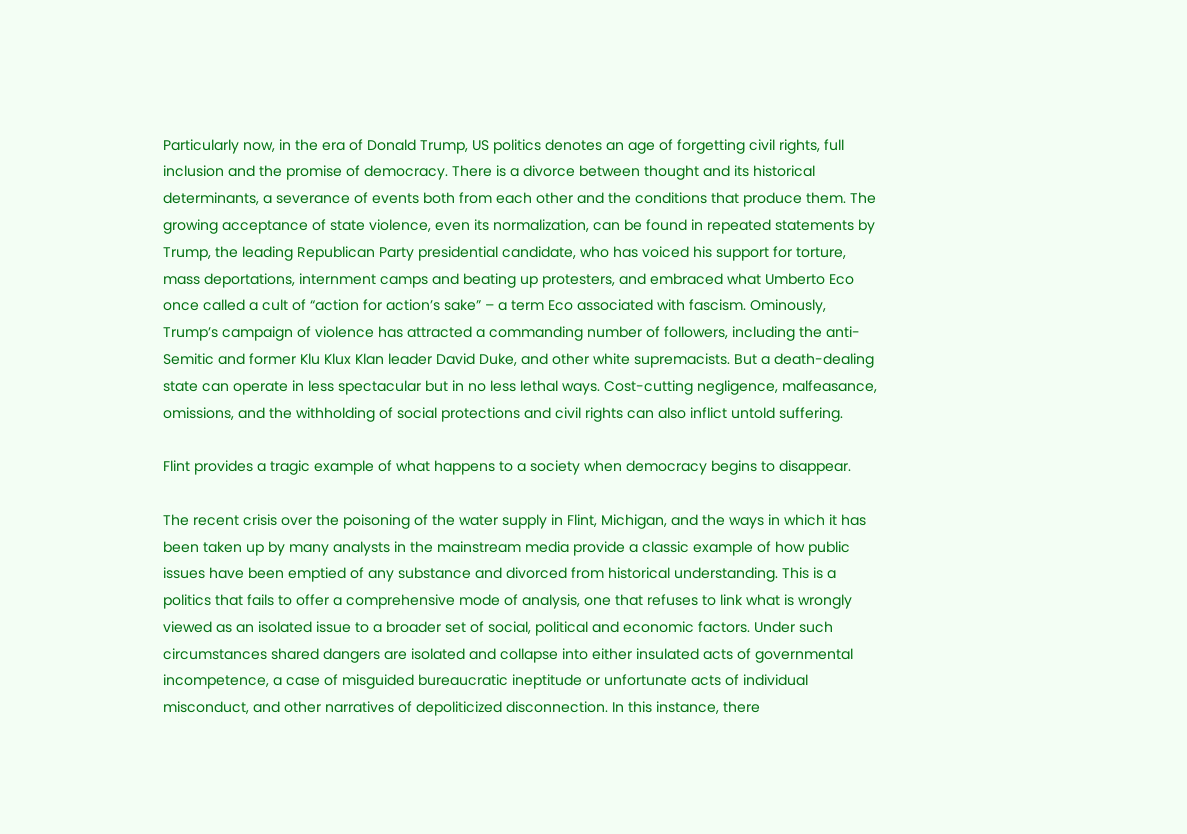Particularly now, in the era of Donald Trump, US politics denotes an age of forgetting civil rights, full inclusion and the promise of democracy. There is a divorce between thought and its historical determinants, a severance of events both from each other and the conditions that produce them. The growing acceptance of state violence, even its normalization, can be found in repeated statements by Trump, the leading Republican Party presidential candidate, who has voiced his support for torture, mass deportations, internment camps and beating up protesters, and embraced what Umberto Eco once called a cult of “action for action’s sake” – a term Eco associated with fascism. Ominously, Trump’s campaign of violence has attracted a commanding number of followers, including the anti-Semitic and former Klu Klux Klan leader David Duke, and other white supremacists. But a death-dealing state can operate in less spectacular but in no less lethal ways. Cost-cutting negligence, malfeasance, omissions, and the withholding of social protections and civil rights can also inflict untold suffering.

Flint provides a tragic example of what happens to a society when democracy begins to disappear.

The recent crisis over the poisoning of the water supply in Flint, Michigan, and the ways in which it has been taken up by many analysts in the mainstream media provide a classic example of how public issues have been emptied of any substance and divorced from historical understanding. This is a politics that fails to offer a comprehensive mode of analysis, one that refuses to link what is wrongly viewed as an isolated issue to a broader set of social, political and economic factors. Under such circumstances shared dangers are isolated and collapse into either insulated acts of governmental incompetence, a case of misguided bureaucratic ineptitude or unfortunate acts of individual misconduct, and other narratives of depoliticized disconnection. In this instance, there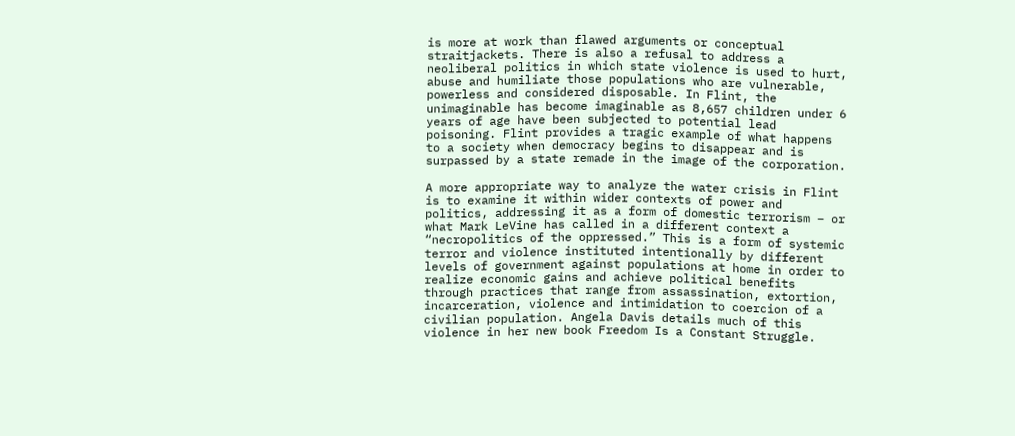is more at work than flawed arguments or conceptual straitjackets. There is also a refusal to address a neoliberal politics in which state violence is used to hurt, abuse and humiliate those populations who are vulnerable, powerless and considered disposable. In Flint, the unimaginable has become imaginable as 8,657 children under 6 years of age have been subjected to potential lead poisoning. Flint provides a tragic example of what happens to a society when democracy begins to disappear and is surpassed by a state remade in the image of the corporation.

A more appropriate way to analyze the water crisis in Flint is to examine it within wider contexts of power and politics, addressing it as a form of domestic terrorism – or what Mark LeVine has called in a different context a “necropolitics of the oppressed.” This is a form of systemic terror and violence instituted intentionally by different levels of government against populations at home in order to realize economic gains and achieve political benefits through practices that range from assassination, extortion, incarceration, violence and intimidation to coercion of a civilian population. Angela Davis details much of this violence in her new book Freedom Is a Constant Struggle.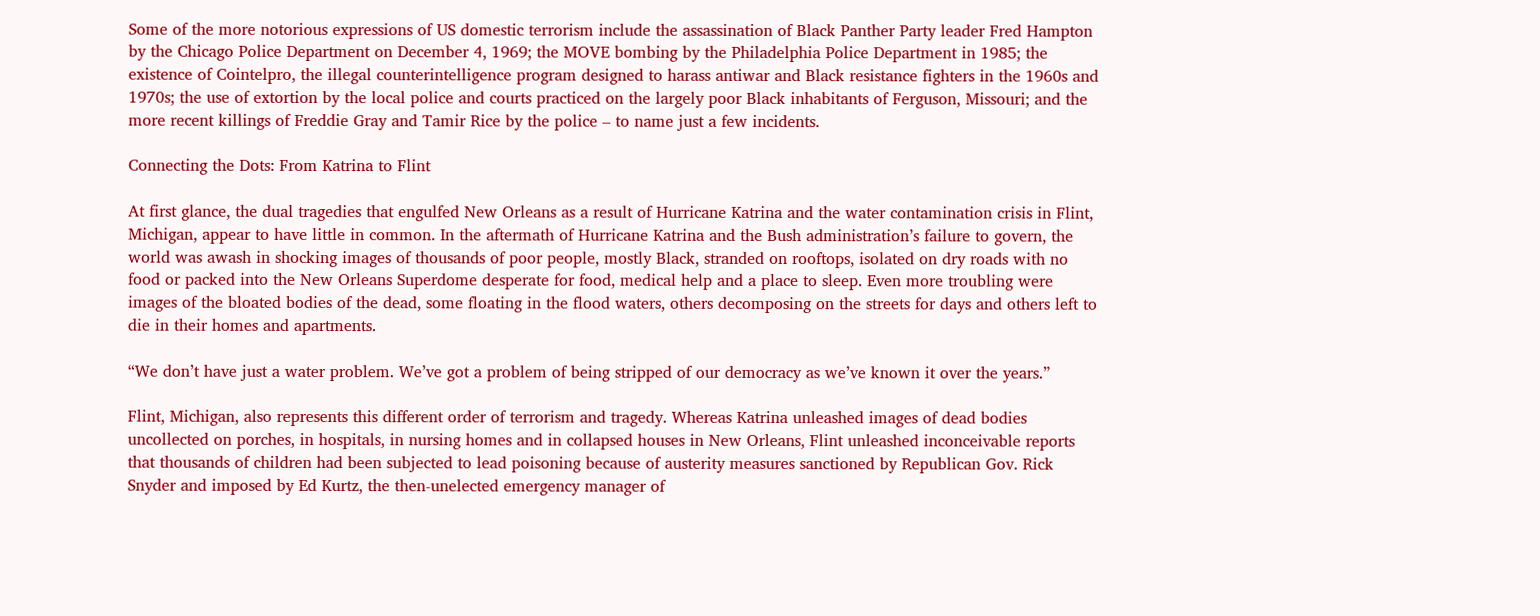Some of the more notorious expressions of US domestic terrorism include the assassination of Black Panther Party leader Fred Hampton by the Chicago Police Department on December 4, 1969; the MOVE bombing by the Philadelphia Police Department in 1985; the existence of Cointelpro, the illegal counterintelligence program designed to harass antiwar and Black resistance fighters in the 1960s and 1970s; the use of extortion by the local police and courts practiced on the largely poor Black inhabitants of Ferguson, Missouri; and the more recent killings of Freddie Gray and Tamir Rice by the police – to name just a few incidents.

Connecting the Dots: From Katrina to Flint

At first glance, the dual tragedies that engulfed New Orleans as a result of Hurricane Katrina and the water contamination crisis in Flint, Michigan, appear to have little in common. In the aftermath of Hurricane Katrina and the Bush administration’s failure to govern, the world was awash in shocking images of thousands of poor people, mostly Black, stranded on rooftops, isolated on dry roads with no food or packed into the New Orleans Superdome desperate for food, medical help and a place to sleep. Even more troubling were images of the bloated bodies of the dead, some floating in the flood waters, others decomposing on the streets for days and others left to die in their homes and apartments.

“We don’t have just a water problem. We’ve got a problem of being stripped of our democracy as we’ve known it over the years.”

Flint, Michigan, also represents this different order of terrorism and tragedy. Whereas Katrina unleashed images of dead bodies uncollected on porches, in hospitals, in nursing homes and in collapsed houses in New Orleans, Flint unleashed inconceivable reports that thousands of children had been subjected to lead poisoning because of austerity measures sanctioned by Republican Gov. Rick Snyder and imposed by Ed Kurtz, the then-unelected emergency manager of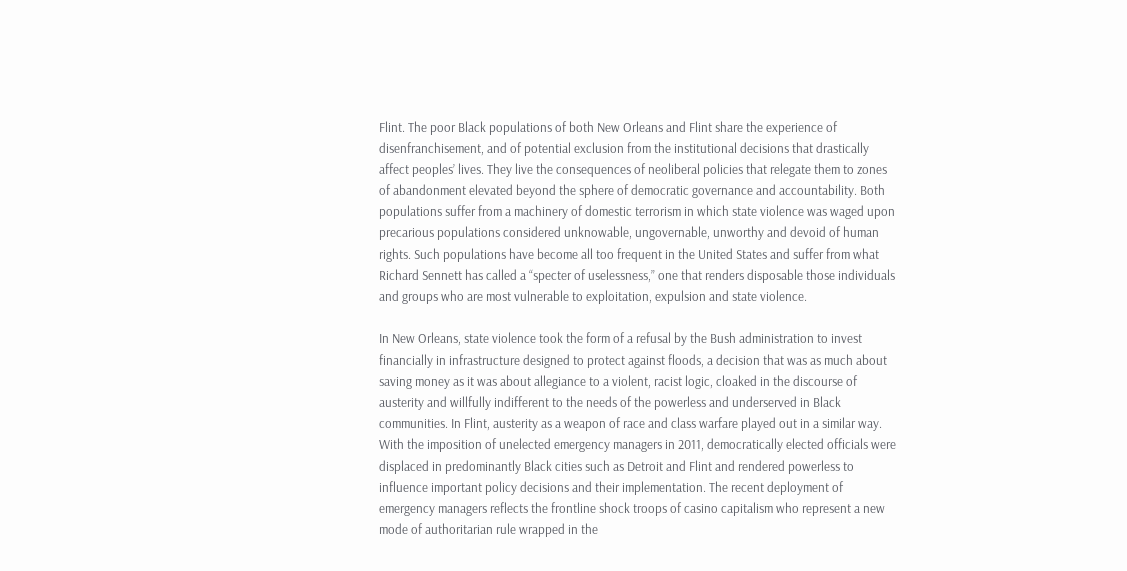Flint. The poor Black populations of both New Orleans and Flint share the experience of disenfranchisement, and of potential exclusion from the institutional decisions that drastically affect peoples’ lives. They live the consequences of neoliberal policies that relegate them to zones of abandonment elevated beyond the sphere of democratic governance and accountability. Both populations suffer from a machinery of domestic terrorism in which state violence was waged upon precarious populations considered unknowable, ungovernable, unworthy and devoid of human rights. Such populations have become all too frequent in the United States and suffer from what Richard Sennett has called a “specter of uselessness,” one that renders disposable those individuals and groups who are most vulnerable to exploitation, expulsion and state violence.

In New Orleans, state violence took the form of a refusal by the Bush administration to invest financially in infrastructure designed to protect against floods, a decision that was as much about saving money as it was about allegiance to a violent, racist logic, cloaked in the discourse of austerity and willfully indifferent to the needs of the powerless and underserved in Black communities. In Flint, austerity as a weapon of race and class warfare played out in a similar way. With the imposition of unelected emergency managers in 2011, democratically elected officials were displaced in predominantly Black cities such as Detroit and Flint and rendered powerless to influence important policy decisions and their implementation. The recent deployment of emergency managers reflects the frontline shock troops of casino capitalism who represent a new mode of authoritarian rule wrapped in the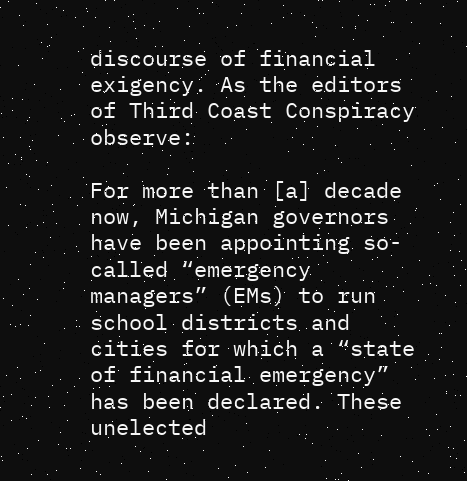discourse of financial exigency. As the editors of Third Coast Conspiracy observe:

For more than [a] decade now, Michigan governors have been appointing so-called “emergency managers” (EMs) to run school districts and cities for which a “state of financial emergency” has been declared. These unelected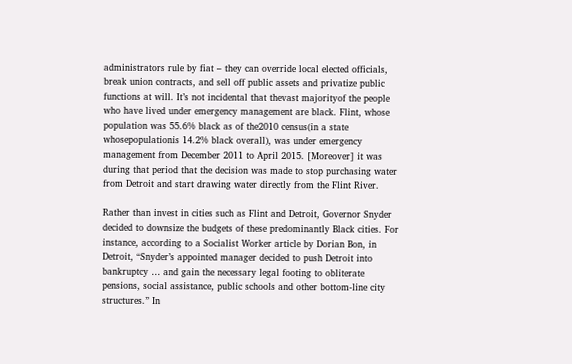administrators rule by fiat – they can override local elected officials, break union contracts, and sell off public assets and privatize public functions at will. It’s not incidental that thevast majorityof the people who have lived under emergency management are black. Flint, whose population was 55.6% black as of the2010 census(in a state whosepopulationis 14.2% black overall), was under emergency management from December 2011 to April 2015. [Moreover] it was during that period that the decision was made to stop purchasing water from Detroit and start drawing water directly from the Flint River.

Rather than invest in cities such as Flint and Detroit, Governor Snyder decided to downsize the budgets of these predominantly Black cities. For instance, according to a Socialist Worker article by Dorian Bon, in Detroit, “Snyder’s appointed manager decided to push Detroit into bankruptcy … and gain the necessary legal footing to obliterate pensions, social assistance, public schools and other bottom-line city structures.” In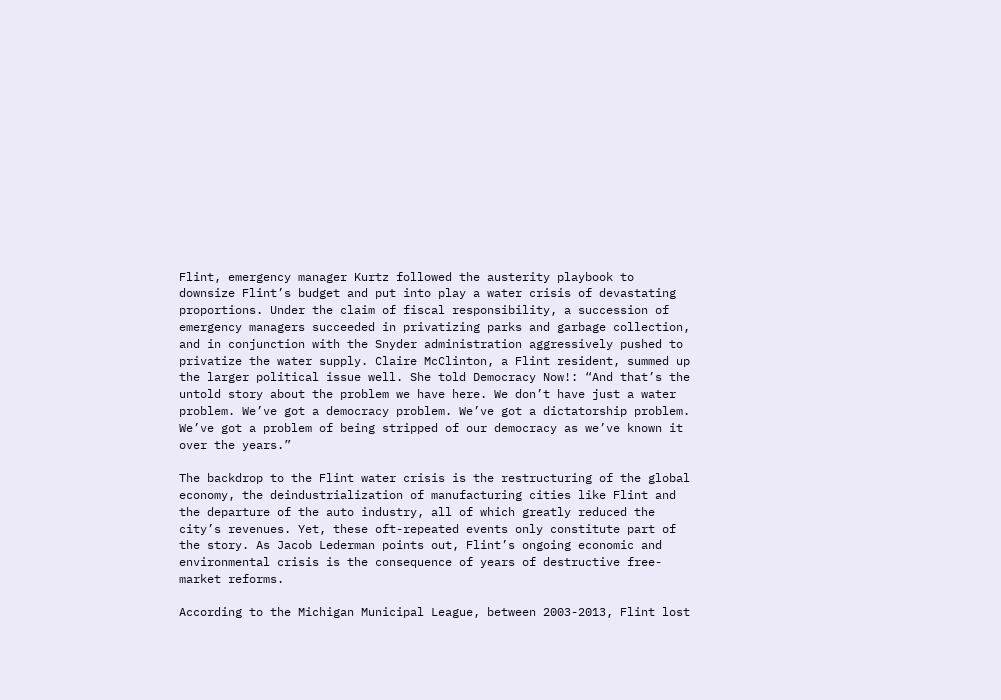Flint, emergency manager Kurtz followed the austerity playbook to downsize Flint’s budget and put into play a water crisis of devastating proportions. Under the claim of fiscal responsibility, a succession of emergency managers succeeded in privatizing parks and garbage collection, and in conjunction with the Snyder administration aggressively pushed to privatize the water supply. Claire McClinton, a Flint resident, summed up the larger political issue well. She told Democracy Now!: “And that’s the untold story about the problem we have here. We don’t have just a water problem. We’ve got a democracy problem. We’ve got a dictatorship problem. We’ve got a problem of being stripped of our democracy as we’ve known it over the years.”

The backdrop to the Flint water crisis is the restructuring of the global economy, the deindustrialization of manufacturing cities like Flint and the departure of the auto industry, all of which greatly reduced the city’s revenues. Yet, these oft-repeated events only constitute part of the story. As Jacob Lederman points out, Flint’s ongoing economic and environmental crisis is the consequence of years of destructive free-market reforms.

According to the Michigan Municipal League, between 2003-2013, Flint lost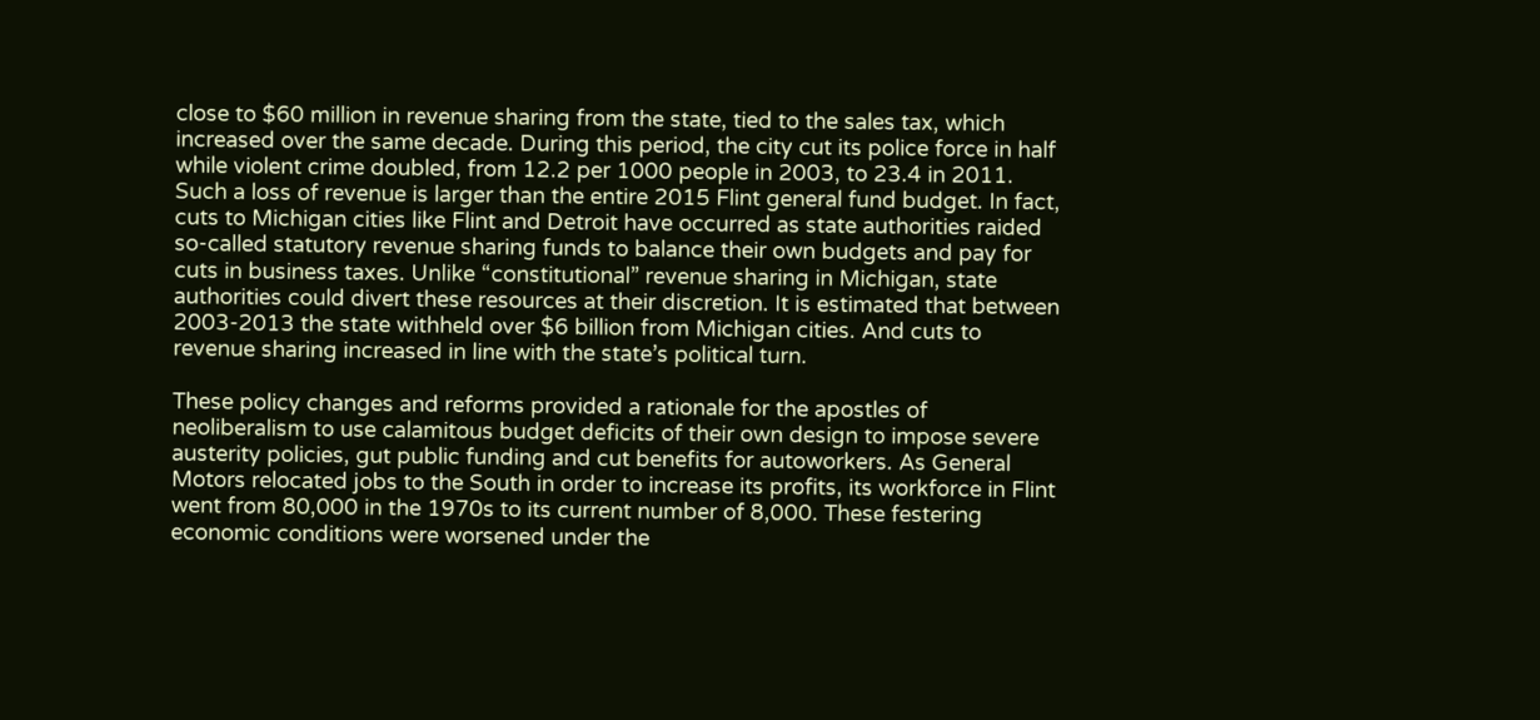close to $60 million in revenue sharing from the state, tied to the sales tax, which increased over the same decade. During this period, the city cut its police force in half while violent crime doubled, from 12.2 per 1000 people in 2003, to 23.4 in 2011. Such a loss of revenue is larger than the entire 2015 Flint general fund budget. In fact, cuts to Michigan cities like Flint and Detroit have occurred as state authorities raided so-called statutory revenue sharing funds to balance their own budgets and pay for cuts in business taxes. Unlike “constitutional” revenue sharing in Michigan, state authorities could divert these resources at their discretion. It is estimated that between 2003-2013 the state withheld over $6 billion from Michigan cities. And cuts to revenue sharing increased in line with the state’s political turn.

These policy changes and reforms provided a rationale for the apostles of neoliberalism to use calamitous budget deficits of their own design to impose severe austerity policies, gut public funding and cut benefits for autoworkers. As General Motors relocated jobs to the South in order to increase its profits, its workforce in Flint went from 80,000 in the 1970s to its current number of 8,000. These festering economic conditions were worsened under the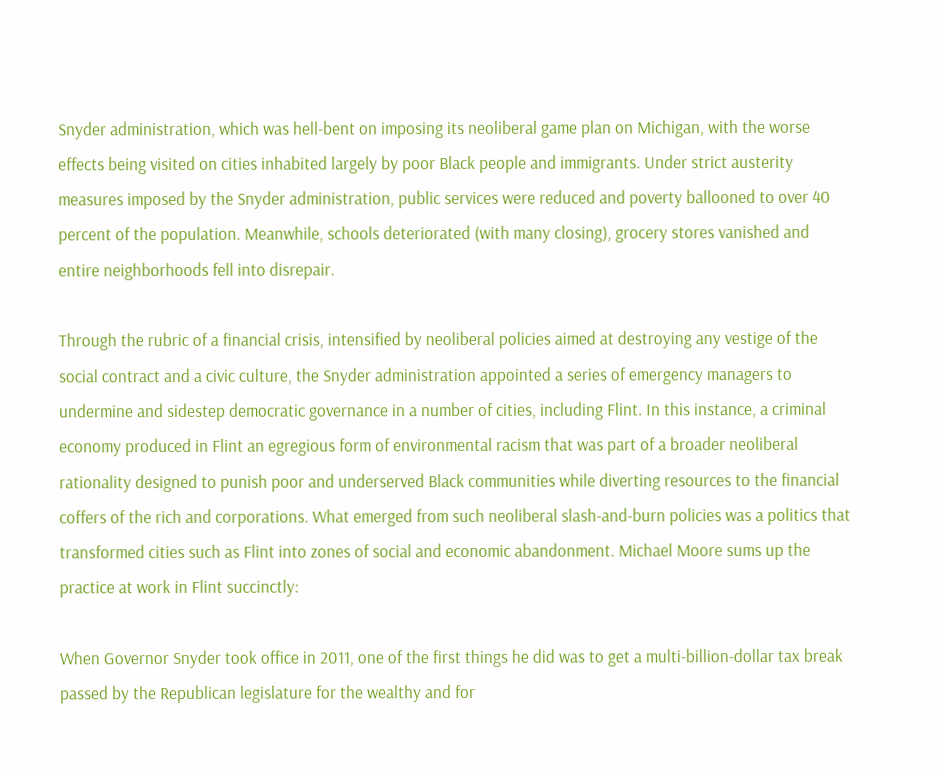Snyder administration, which was hell-bent on imposing its neoliberal game plan on Michigan, with the worse effects being visited on cities inhabited largely by poor Black people and immigrants. Under strict austerity measures imposed by the Snyder administration, public services were reduced and poverty ballooned to over 40 percent of the population. Meanwhile, schools deteriorated (with many closing), grocery stores vanished and entire neighborhoods fell into disrepair.

Through the rubric of a financial crisis, intensified by neoliberal policies aimed at destroying any vestige of the social contract and a civic culture, the Snyder administration appointed a series of emergency managers to undermine and sidestep democratic governance in a number of cities, including Flint. In this instance, a criminal economy produced in Flint an egregious form of environmental racism that was part of a broader neoliberal rationality designed to punish poor and underserved Black communities while diverting resources to the financial coffers of the rich and corporations. What emerged from such neoliberal slash-and-burn policies was a politics that transformed cities such as Flint into zones of social and economic abandonment. Michael Moore sums up the practice at work in Flint succinctly:

When Governor Snyder took office in 2011, one of the first things he did was to get a multi-billion-dollar tax break passed by the Republican legislature for the wealthy and for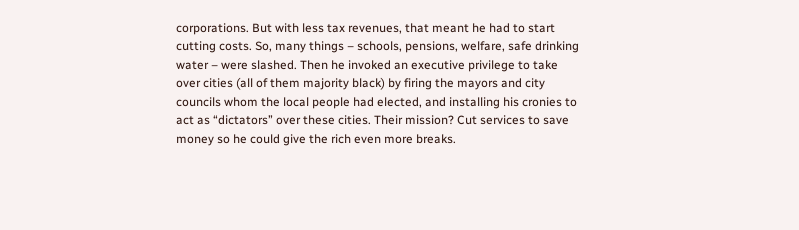corporations. But with less tax revenues, that meant he had to start cutting costs. So, many things – schools, pensions, welfare, safe drinking water – were slashed. Then he invoked an executive privilege to take over cities (all of them majority black) by firing the mayors and city councils whom the local people had elected, and installing his cronies to act as “dictators” over these cities. Their mission? Cut services to save money so he could give the rich even more breaks.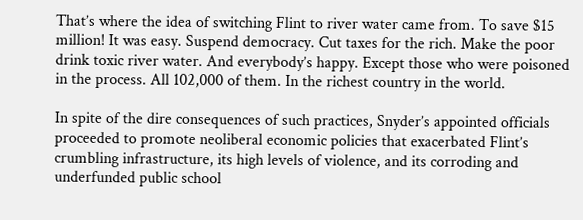That’s where the idea of switching Flint to river water came from. To save $15 million! It was easy. Suspend democracy. Cut taxes for the rich. Make the poor drink toxic river water. And everybody’s happy. Except those who were poisoned in the process. All 102,000 of them. In the richest country in the world.

In spite of the dire consequences of such practices, Snyder’s appointed officials proceeded to promote neoliberal economic policies that exacerbated Flint’s crumbling infrastructure, its high levels of violence, and its corroding and underfunded public school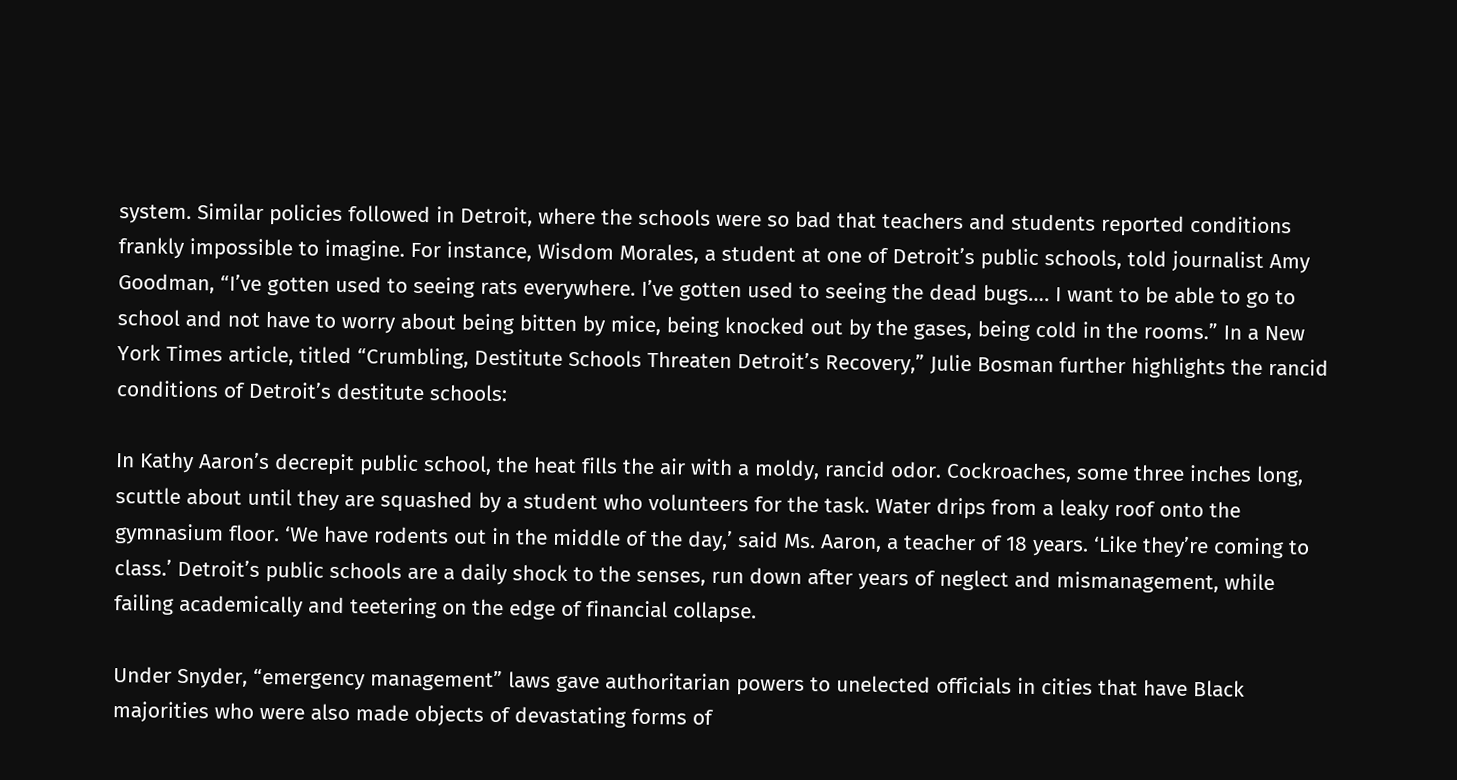system. Similar policies followed in Detroit, where the schools were so bad that teachers and students reported conditions frankly impossible to imagine. For instance, Wisdom Morales, a student at one of Detroit’s public schools, told journalist Amy Goodman, “I’ve gotten used to seeing rats everywhere. I’ve gotten used to seeing the dead bugs…. I want to be able to go to school and not have to worry about being bitten by mice, being knocked out by the gases, being cold in the rooms.” In a New York Times article, titled “Crumbling, Destitute Schools Threaten Detroit’s Recovery,” Julie Bosman further highlights the rancid conditions of Detroit’s destitute schools:

In Kathy Aaron’s decrepit public school, the heat fills the air with a moldy, rancid odor. Cockroaches, some three inches long, scuttle about until they are squashed by a student who volunteers for the task. Water drips from a leaky roof onto the gymnasium floor. ‘We have rodents out in the middle of the day,’ said Ms. Aaron, a teacher of 18 years. ‘Like they’re coming to class.’ Detroit’s public schools are a daily shock to the senses, run down after years of neglect and mismanagement, while failing academically and teetering on the edge of financial collapse.

Under Snyder, “emergency management” laws gave authoritarian powers to unelected officials in cities that have Black majorities who were also made objects of devastating forms of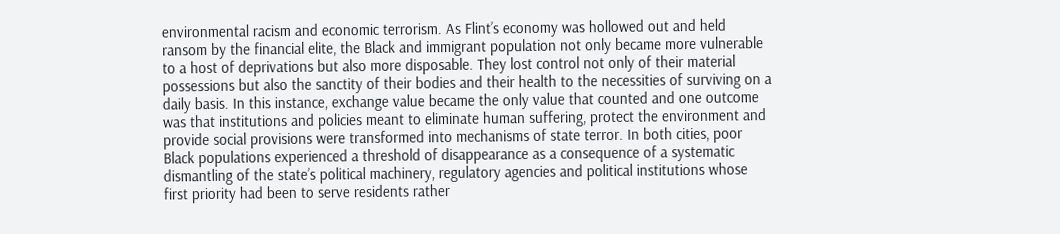environmental racism and economic terrorism. As Flint’s economy was hollowed out and held ransom by the financial elite, the Black and immigrant population not only became more vulnerable to a host of deprivations but also more disposable. They lost control not only of their material possessions but also the sanctity of their bodies and their health to the necessities of surviving on a daily basis. In this instance, exchange value became the only value that counted and one outcome was that institutions and policies meant to eliminate human suffering, protect the environment and provide social provisions were transformed into mechanisms of state terror. In both cities, poor Black populations experienced a threshold of disappearance as a consequence of a systematic dismantling of the state’s political machinery, regulatory agencies and political institutions whose first priority had been to serve residents rather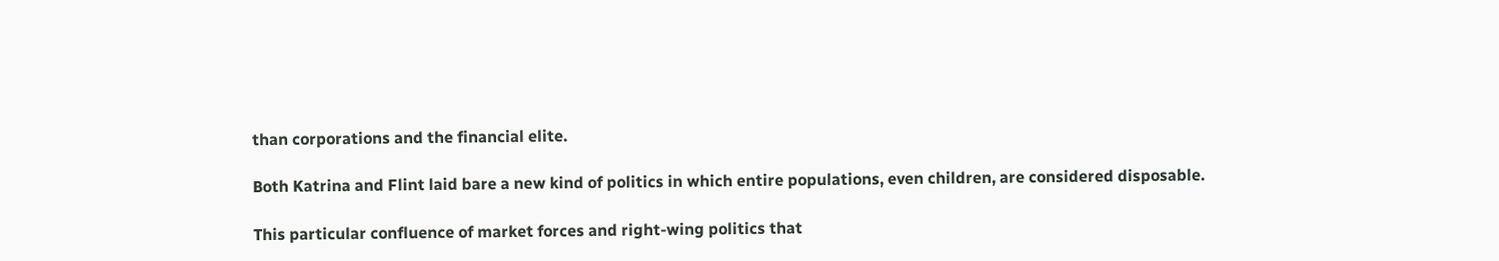than corporations and the financial elite.

Both Katrina and Flint laid bare a new kind of politics in which entire populations, even children, are considered disposable.

This particular confluence of market forces and right-wing politics that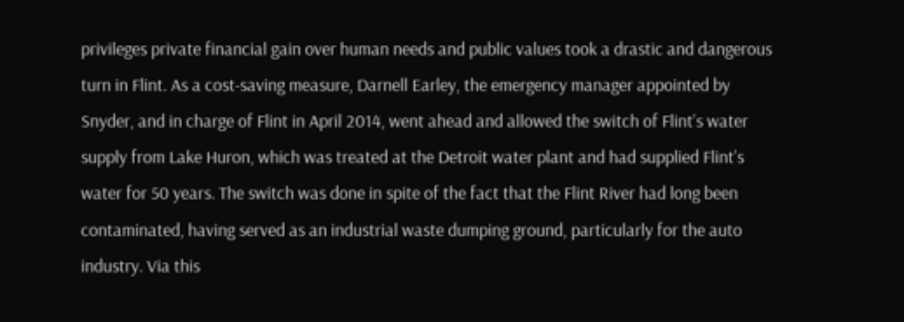privileges private financial gain over human needs and public values took a drastic and dangerous turn in Flint. As a cost-saving measure, Darnell Earley, the emergency manager appointed by Snyder, and in charge of Flint in April 2014, went ahead and allowed the switch of Flint’s water supply from Lake Huron, which was treated at the Detroit water plant and had supplied Flint’s water for 50 years. The switch was done in spite of the fact that the Flint River had long been contaminated, having served as an industrial waste dumping ground, particularly for the auto industry. Via this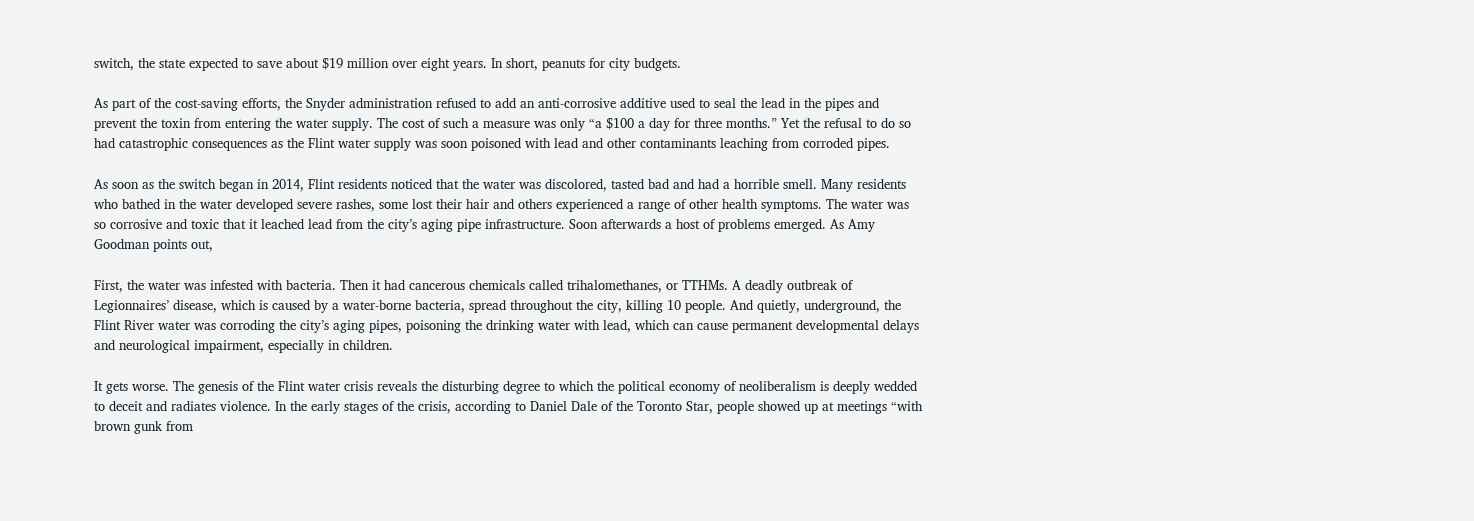switch, the state expected to save about $19 million over eight years. In short, peanuts for city budgets.

As part of the cost-saving efforts, the Snyder administration refused to add an anti-corrosive additive used to seal the lead in the pipes and prevent the toxin from entering the water supply. The cost of such a measure was only “a $100 a day for three months.” Yet the refusal to do so had catastrophic consequences as the Flint water supply was soon poisoned with lead and other contaminants leaching from corroded pipes.

As soon as the switch began in 2014, Flint residents noticed that the water was discolored, tasted bad and had a horrible smell. Many residents who bathed in the water developed severe rashes, some lost their hair and others experienced a range of other health symptoms. The water was so corrosive and toxic that it leached lead from the city’s aging pipe infrastructure. Soon afterwards a host of problems emerged. As Amy Goodman points out,

First, the water was infested with bacteria. Then it had cancerous chemicals called trihalomethanes, or TTHMs. A deadly outbreak of Legionnaires’ disease, which is caused by a water-borne bacteria, spread throughout the city, killing 10 people. And quietly, underground, the Flint River water was corroding the city’s aging pipes, poisoning the drinking water with lead, which can cause permanent developmental delays and neurological impairment, especially in children.

It gets worse. The genesis of the Flint water crisis reveals the disturbing degree to which the political economy of neoliberalism is deeply wedded to deceit and radiates violence. In the early stages of the crisis, according to Daniel Dale of the Toronto Star, people showed up at meetings “with brown gunk from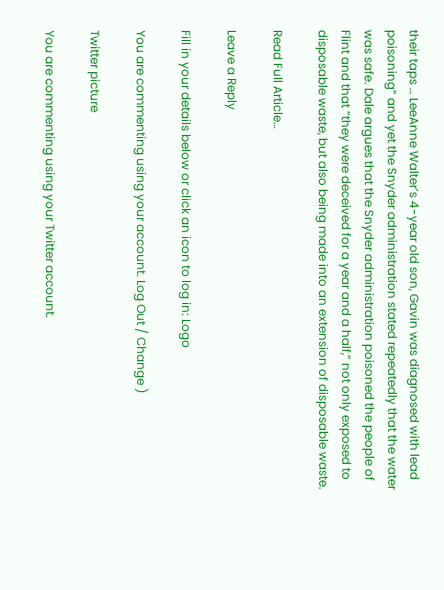their taps … LeeAnne Walter’s 4-year old son, Gavin was diagnosed with lead poisoning” and yet the Snyder administration stated repeatedly that the water was safe. Dale argues that the Snyder administration poisoned the people of Flint and that “they were deceived for a year and a half,” not only exposed to disposable waste, but also being made into an extension of disposable waste.

Read Full Article…

Leave a Reply

Fill in your details below or click an icon to log in: Logo

You are commenting using your account. Log Out / Change )

Twitter picture

You are commenting using your Twitter account.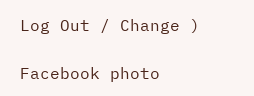Log Out / Change )

Facebook photo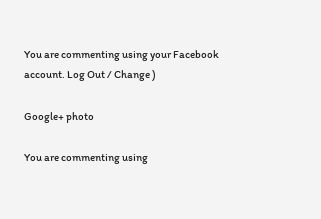You are commenting using your Facebook account. Log Out / Change )

Google+ photo

You are commenting using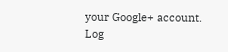your Google+ account. Log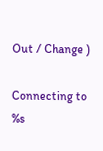Out / Change )

Connecting to %s